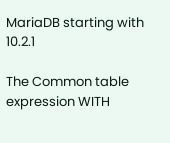MariaDB starting with 10.2.1

The Common table expression WITH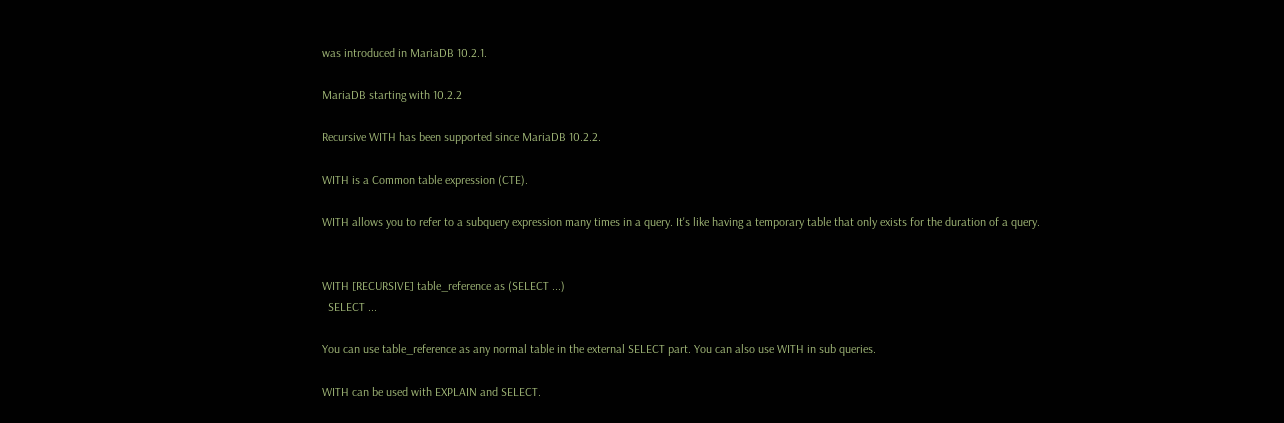was introduced in MariaDB 10.2.1.

MariaDB starting with 10.2.2

Recursive WITH has been supported since MariaDB 10.2.2.

WITH is a Common table expression (CTE).

WITH allows you to refer to a subquery expression many times in a query. It's like having a temporary table that only exists for the duration of a query.


WITH [RECURSIVE] table_reference as (SELECT ...)
  SELECT ...

You can use table_reference as any normal table in the external SELECT part. You can also use WITH in sub queries.

WITH can be used with EXPLAIN and SELECT.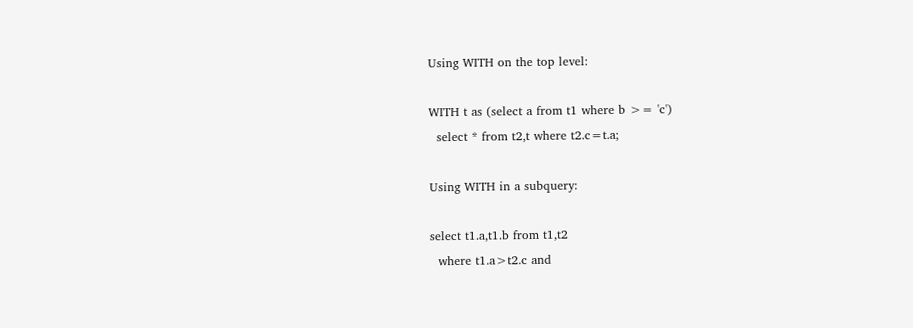Using WITH on the top level:

WITH t as (select a from t1 where b >= 'c')
  select * from t2,t where t2.c=t.a;

Using WITH in a subquery:

select t1.a,t1.b from t1,t2
  where t1.a>t2.c and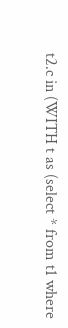t2.c in (WITH t as (select * from t1 where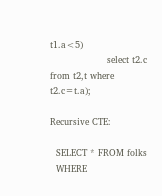t1.a<5)
                   select t2.c from t2,t where t2.c=t.a);

Recursive CTE:

  SELECT * FROM folks
  WHERE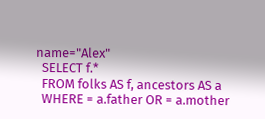name="Alex"
  SELECT f.*
  FROM folks AS f, ancestors AS a
  WHERE = a.father OR = a.mother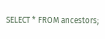SELECT * FROM ancestors;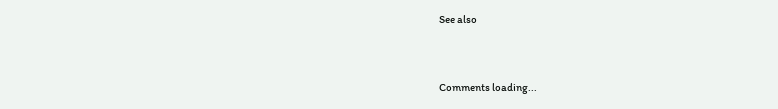See also


Comments loading...